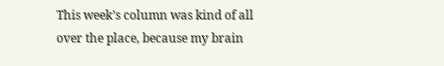This week’s column was kind of all over the place, because my brain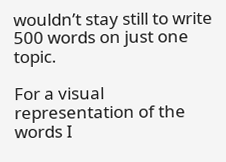wouldn’t stay still to write 500 words on just one topic.

For a visual representation of the words I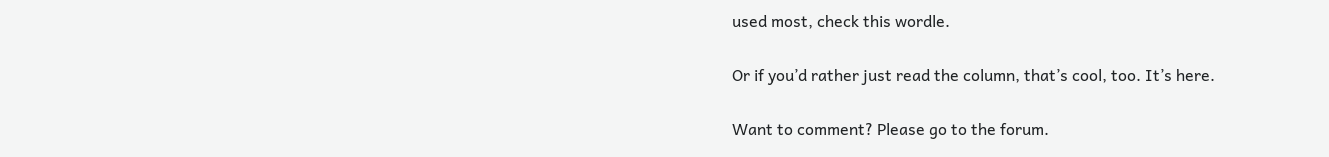used most, check this wordle.

Or if you’d rather just read the column, that’s cool, too. It’s here.

Want to comment? Please go to the forum.